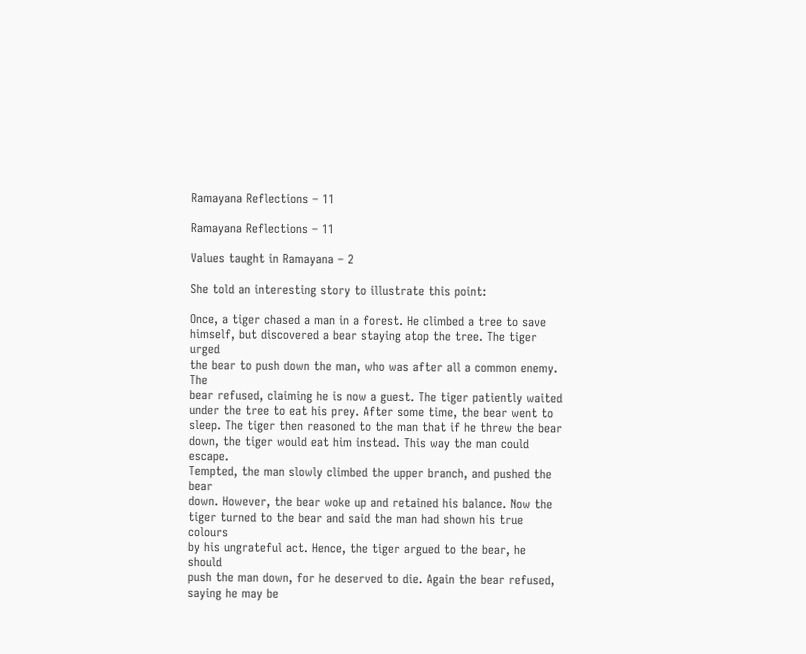Ramayana Reflections – 11

Ramayana Reflections – 11

Values taught in Ramayana – 2

She told an interesting story to illustrate this point:

Once, a tiger chased a man in a forest. He climbed a tree to save
himself, but discovered a bear staying atop the tree. The tiger urged
the bear to push down the man, who was after all a common enemy. The
bear refused, claiming he is now a guest. The tiger patiently waited
under the tree to eat his prey. After some time, the bear went to
sleep. The tiger then reasoned to the man that if he threw the bear
down, the tiger would eat him instead. This way the man could escape.
Tempted, the man slowly climbed the upper branch, and pushed the bear
down. However, the bear woke up and retained his balance. Now the
tiger turned to the bear and said the man had shown his true colours
by his ungrateful act. Hence, the tiger argued to the bear, he should
push the man down, for he deserved to die. Again the bear refused,
saying he may be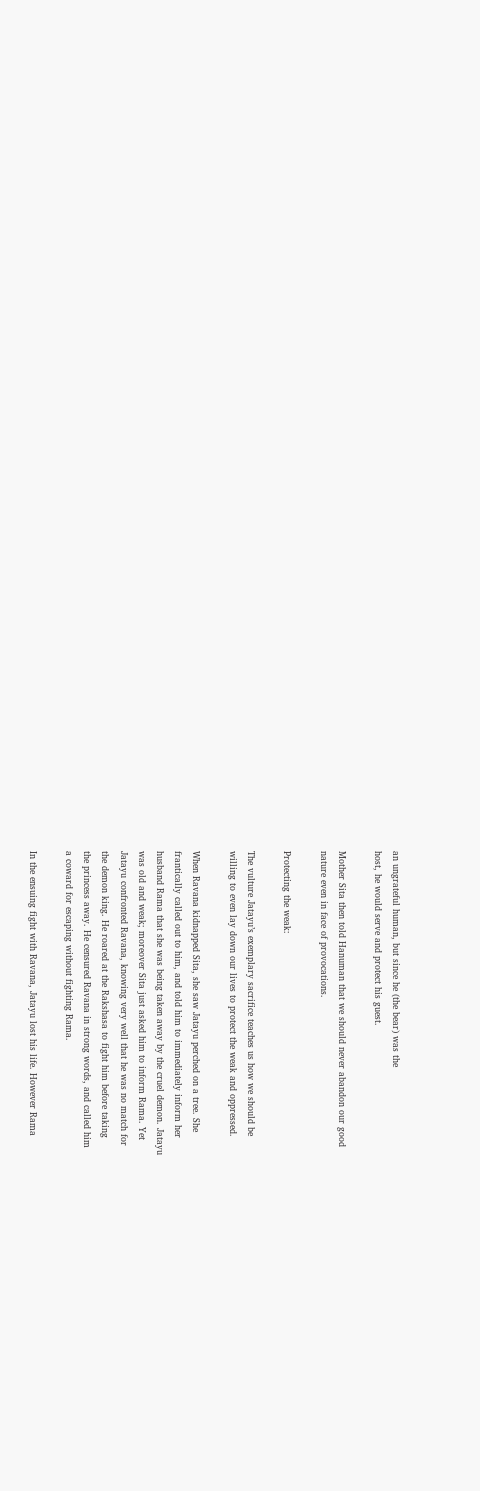an ungrateful human, but since he (the bear) was the
host, he would serve and protect his guest.

Mother Sita then told Hanuman that we should never abandon our good
nature even in face of provocations.

Protecting the weak:

The vulture Jatayu’s exemplary sacrifice teaches us how we should be
willing to even lay down our lives to protect the weak and oppressed.

When Ravana kidnapped Sita, she saw Jatayu perched on a tree. She
frantically called out to him, and told him to immediately inform her
husband Rama that she was being taken away by the cruel demon. Jatayu
was old and weak; moreover Sita just asked him to inform Rama. Yet
Jatayu confronted Ravana, knowing very well that he was no match for
the demon king. He roared at the Rakshasa to fight him before taking
the princess away. He censured Ravana in strong words, and called him
a coward for escaping without fighting Rama.

In the ensuing fight with Ravana, Jatayu lost his life. However Rama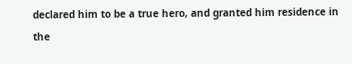declared him to be a true hero, and granted him residence in the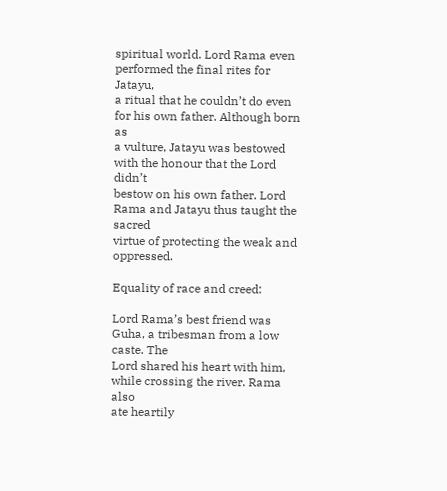spiritual world. Lord Rama even performed the final rites for Jatayu,
a ritual that he couldn’t do even for his own father. Although born as
a vulture, Jatayu was bestowed with the honour that the Lord didn’t
bestow on his own father. Lord Rama and Jatayu thus taught the sacred
virtue of protecting the weak and oppressed.

Equality of race and creed:

Lord Rama’s best friend was Guha, a tribesman from a low caste. The
Lord shared his heart with him, while crossing the river. Rama also
ate heartily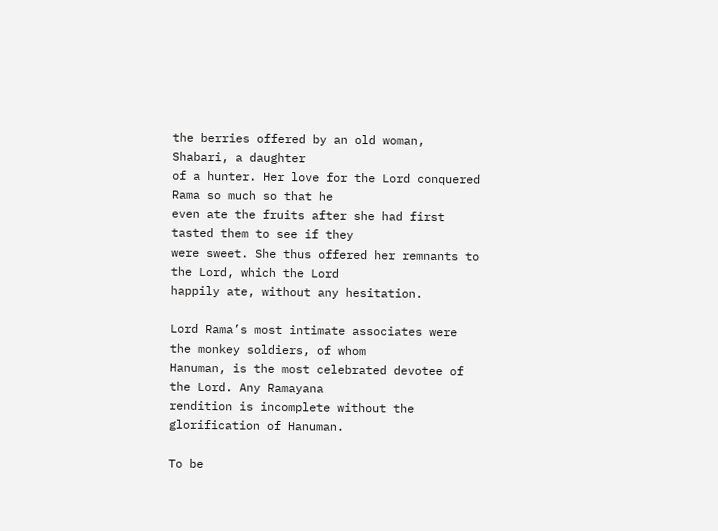the berries offered by an old woman, Shabari, a daughter
of a hunter. Her love for the Lord conquered Rama so much so that he
even ate the fruits after she had first tasted them to see if they
were sweet. She thus offered her remnants to the Lord, which the Lord
happily ate, without any hesitation.

Lord Rama’s most intimate associates were the monkey soldiers, of whom
Hanuman, is the most celebrated devotee of the Lord. Any Ramayana
rendition is incomplete without the glorification of Hanuman.

To be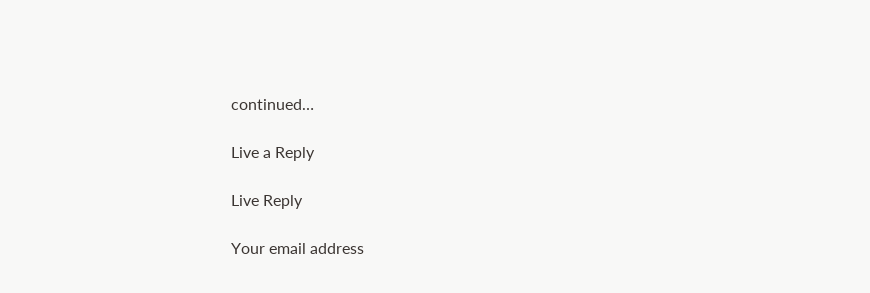continued…

Live a Reply

Live Reply

Your email address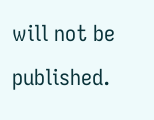will not be published.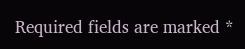Required fields are marked *